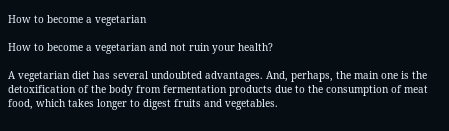How to become a vegetarian

How to become a vegetarian and not ruin your health?

A vegetarian diet has several undoubted advantages. And, perhaps, the main one is the detoxification of the body from fermentation products due to the consumption of meat food, which takes longer to digest fruits and vegetables.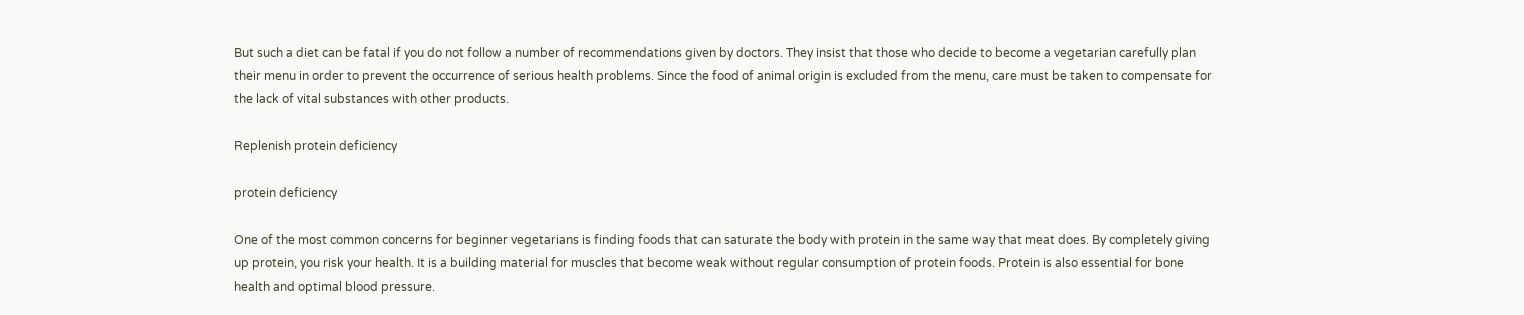But such a diet can be fatal if you do not follow a number of recommendations given by doctors. They insist that those who decide to become a vegetarian carefully plan their menu in order to prevent the occurrence of serious health problems. Since the food of animal origin is excluded from the menu, care must be taken to compensate for the lack of vital substances with other products.

Replenish protein deficiency

protein deficiency

One of the most common concerns for beginner vegetarians is finding foods that can saturate the body with protein in the same way that meat does. By completely giving up protein, you risk your health. It is a building material for muscles that become weak without regular consumption of protein foods. Protein is also essential for bone health and optimal blood pressure.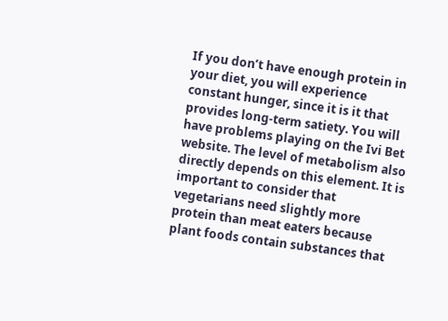If you don’t have enough protein in your diet, you will experience constant hunger, since it is it that provides long-term satiety. You will have problems playing on the Ivi Bet website. The level of metabolism also directly depends on this element. It is important to consider that vegetarians need slightly more protein than meat eaters because plant foods contain substances that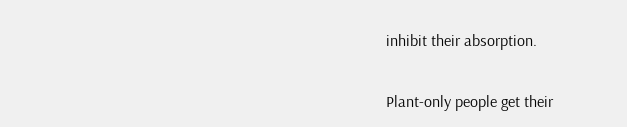inhibit their absorption.

Plant-only people get their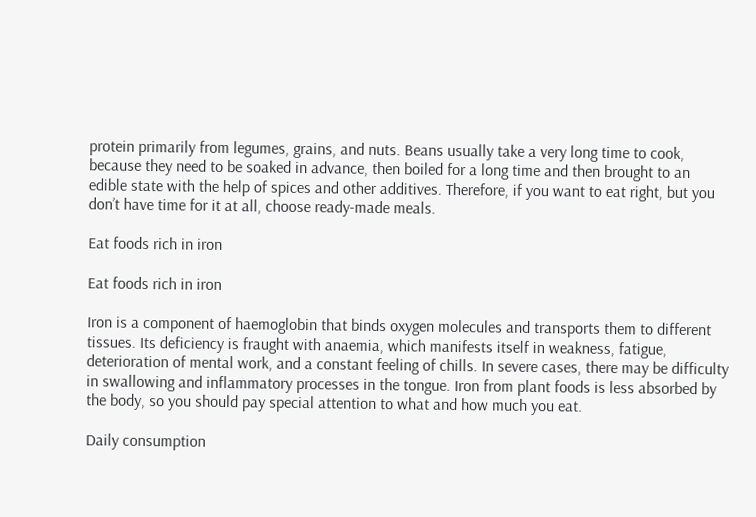protein primarily from legumes, grains, and nuts. Beans usually take a very long time to cook, because they need to be soaked in advance, then boiled for a long time and then brought to an edible state with the help of spices and other additives. Therefore, if you want to eat right, but you don’t have time for it at all, choose ready-made meals.

Eat foods rich in iron

Eat foods rich in iron

Iron is a component of haemoglobin that binds oxygen molecules and transports them to different tissues. Its deficiency is fraught with anaemia, which manifests itself in weakness, fatigue, deterioration of mental work, and a constant feeling of chills. In severe cases, there may be difficulty in swallowing and inflammatory processes in the tongue. Iron from plant foods is less absorbed by the body, so you should pay special attention to what and how much you eat.

Daily consumption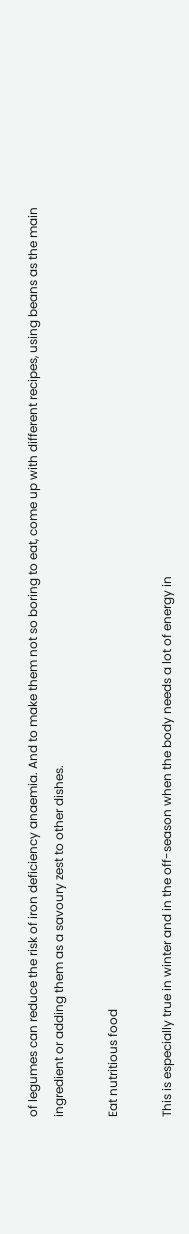of legumes can reduce the risk of iron deficiency anaemia. And to make them not so boring to eat, come up with different recipes, using beans as the main ingredient or adding them as a savoury zest to other dishes.

Eat nutritious food

This is especially true in winter and in the off-season when the body needs a lot of energy in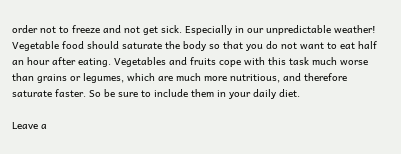order not to freeze and not get sick. Especially in our unpredictable weather! Vegetable food should saturate the body so that you do not want to eat half an hour after eating. Vegetables and fruits cope with this task much worse than grains or legumes, which are much more nutritious, and therefore saturate faster. So be sure to include them in your daily diet.

Leave a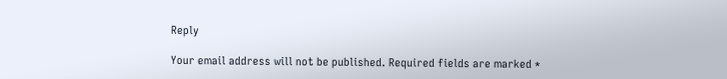Reply

Your email address will not be published. Required fields are marked *